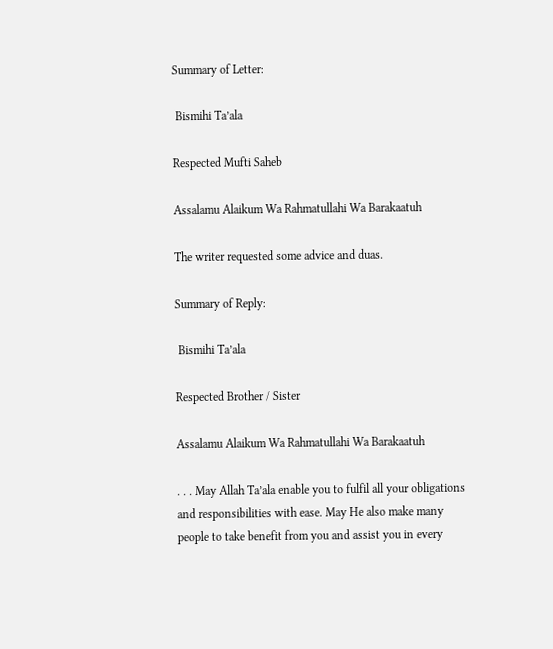Summary of Letter:

 Bismihi Ta’ala

Respected Mufti Saheb

Assalamu Alaikum Wa Rahmatullahi Wa Barakaatuh

The writer requested some advice and duas.

Summary of Reply:

 Bismihi Ta’ala

Respected Brother / Sister

Assalamu Alaikum Wa Rahmatullahi Wa Barakaatuh

. . . May Allah Ta’ala enable you to fulfil all your obligations and responsibilities with ease. May He also make many people to take benefit from you and assist you in every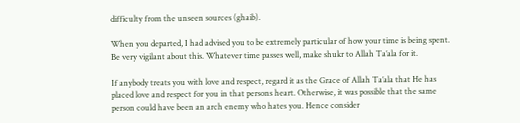difficulty from the unseen sources (ghaib).

When you departed, I had advised you to be extremely particular of how your time is being spent. Be very vigilant about this. Whatever time passes well, make shukr to Allah Ta’ala for it.

If anybody treats you with love and respect, regard it as the Grace of Allah Ta’ala that He has placed love and respect for you in that persons heart. Otherwise, it was possible that the same person could have been an arch enemy who hates you. Hence consider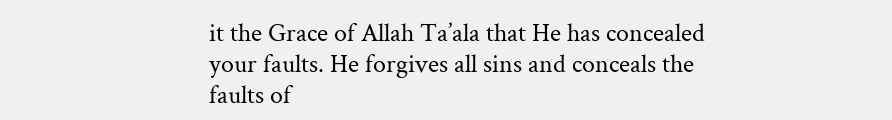it the Grace of Allah Ta’ala that He has concealed your faults. He forgives all sins and conceals the faults of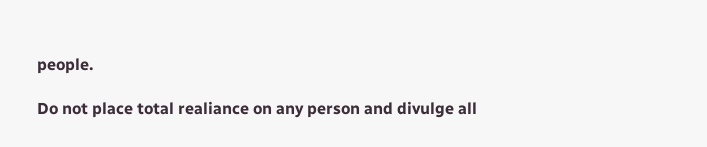people.

Do not place total realiance on any person and divulge all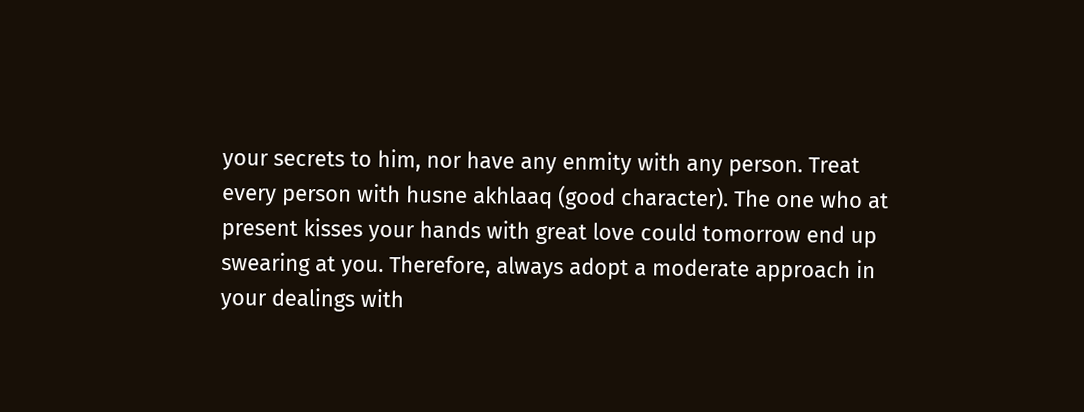your secrets to him, nor have any enmity with any person. Treat every person with husne akhlaaq (good character). The one who at present kisses your hands with great love could tomorrow end up swearing at you. Therefore, always adopt a moderate approach in your dealings with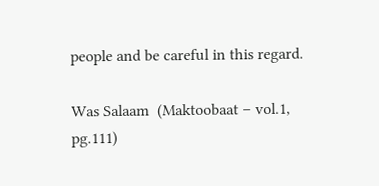people and be careful in this regard.

Was Salaam  (Maktoobaat – vol.1, pg.111)